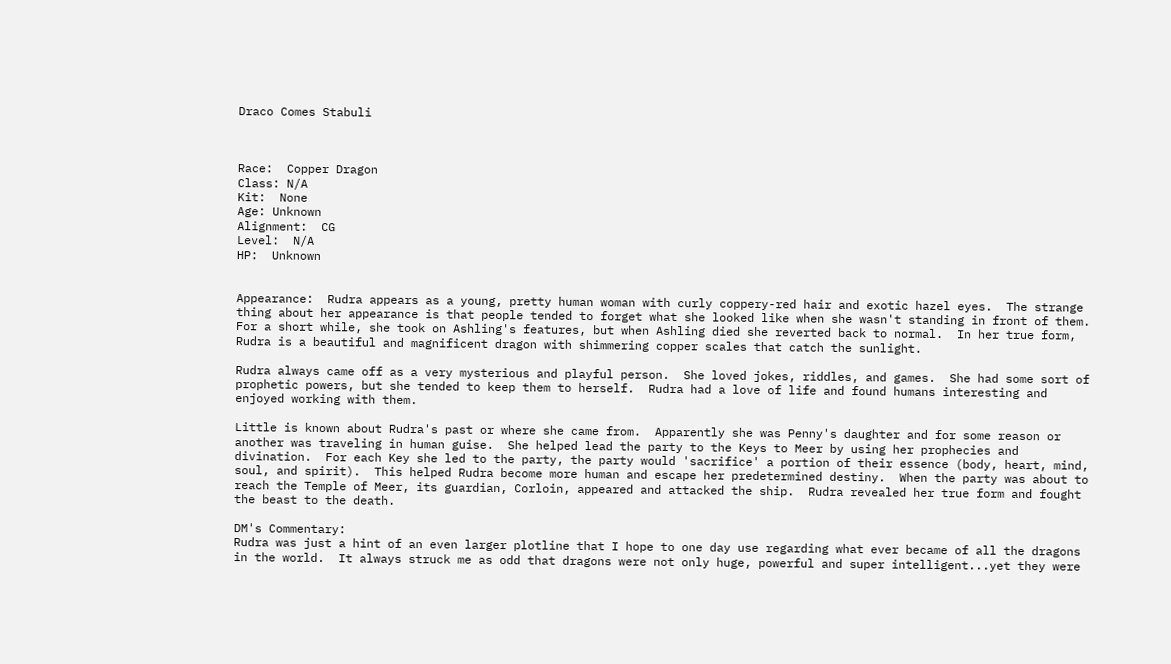Draco Comes Stabuli



Race:  Copper Dragon
Class: N/A
Kit:  None
Age: Unknown
Alignment:  CG
Level:  N/A
HP:  Unknown


Appearance:  Rudra appears as a young, pretty human woman with curly coppery-red hair and exotic hazel eyes.  The strange thing about her appearance is that people tended to forget what she looked like when she wasn't standing in front of them.  For a short while, she took on Ashling's features, but when Ashling died she reverted back to normal.  In her true form, Rudra is a beautiful and magnificent dragon with shimmering copper scales that catch the sunlight.

Rudra always came off as a very mysterious and playful person.  She loved jokes, riddles, and games.  She had some sort of prophetic powers, but she tended to keep them to herself.  Rudra had a love of life and found humans interesting and enjoyed working with them.

Little is known about Rudra's past or where she came from.  Apparently she was Penny's daughter and for some reason or another was traveling in human guise.  She helped lead the party to the Keys to Meer by using her prophecies and divination.  For each Key she led to the party, the party would 'sacrifice' a portion of their essence (body, heart, mind, soul, and spirit).  This helped Rudra become more human and escape her predetermined destiny.  When the party was about to reach the Temple of Meer, its guardian, Corloin, appeared and attacked the ship.  Rudra revealed her true form and fought the beast to the death.

DM's Commentary:
Rudra was just a hint of an even larger plotline that I hope to one day use regarding what ever became of all the dragons in the world.  It always struck me as odd that dragons were not only huge, powerful and super intelligent...yet they were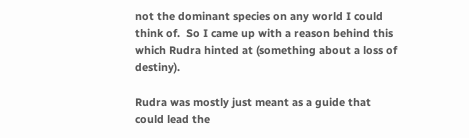not the dominant species on any world I could think of.  So I came up with a reason behind this which Rudra hinted at (something about a loss of destiny).

Rudra was mostly just meant as a guide that could lead the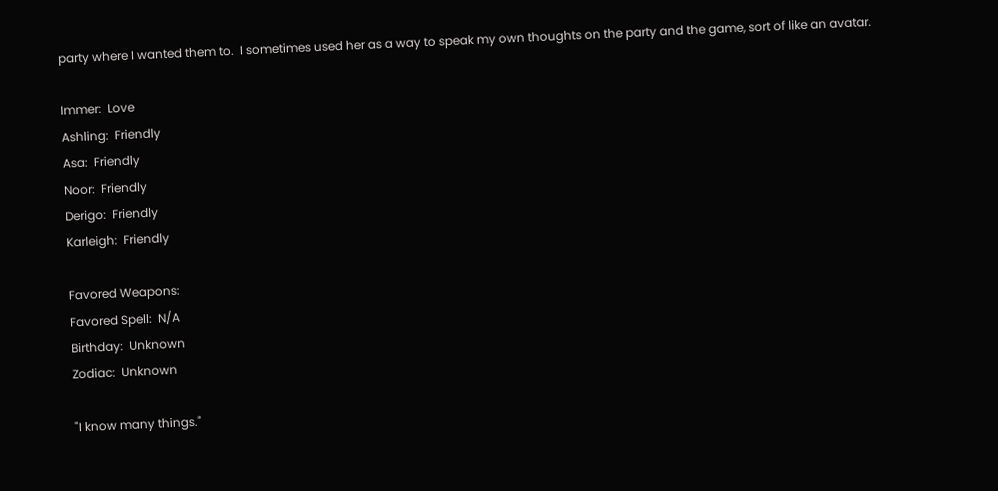party where I wanted them to.  I sometimes used her as a way to speak my own thoughts on the party and the game, sort of like an avatar.

Immer:  Love
Ashling:  Friendly
Asa:  Friendly
Noor:  Friendly
Derigo:  Friendly
Karleigh:  Friendly

Favored Weapons:
Favored Spell:  N/A
Birthday:  Unknown
Zodiac:  Unknown

"I know many things."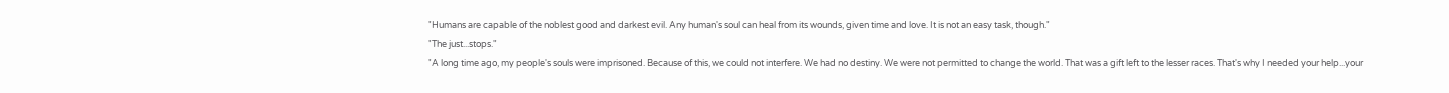"Humans are capable of the noblest good and darkest evil. Any human's soul can heal from its wounds, given time and love. It is not an easy task, though."
"The just...stops."
"A long time ago, my people's souls were imprisoned. Because of this, we could not interfere. We had no destiny. We were not permitted to change the world. That was a gift left to the lesser races. That's why I needed your help...your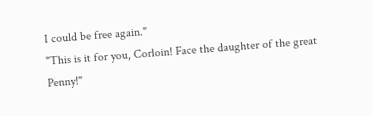I could be free again."
"This is it for you, Corloin! Face the daughter of the great Penny!"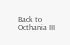Back to Octhania III